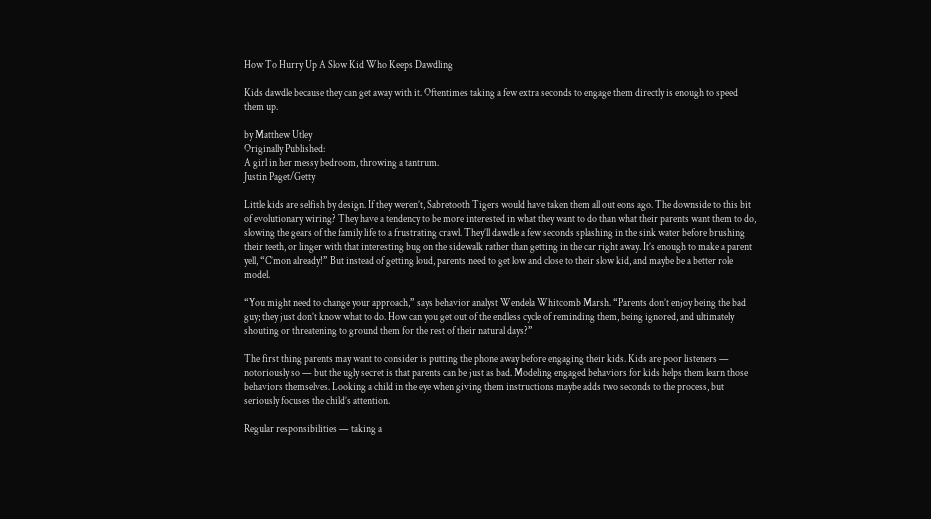How To Hurry Up A Slow Kid Who Keeps Dawdling

Kids dawdle because they can get away with it. Oftentimes taking a few extra seconds to engage them directly is enough to speed them up.

by Matthew Utley
Originally Published:
A girl in her messy bedroom, throwing a tantrum.
Justin Paget/Getty

Little kids are selfish by design. If they weren’t, Sabretooth Tigers would have taken them all out eons ago. The downside to this bit of evolutionary wiring? They have a tendency to be more interested in what they want to do than what their parents want them to do, slowing the gears of the family life to a frustrating crawl. They’ll dawdle a few seconds splashing in the sink water before brushing their teeth, or linger with that interesting bug on the sidewalk rather than getting in the car right away. It’s enough to make a parent yell, “C’mon already!” But instead of getting loud, parents need to get low and close to their slow kid, and maybe be a better role model.

“You might need to change your approach,” says behavior analyst Wendela Whitcomb Marsh. “Parents don’t enjoy being the bad guy; they just don’t know what to do. How can you get out of the endless cycle of reminding them, being ignored, and ultimately shouting or threatening to ground them for the rest of their natural days?”

The first thing parents may want to consider is putting the phone away before engaging their kids. Kids are poor listeners — notoriously so — but the ugly secret is that parents can be just as bad. Modeling engaged behaviors for kids helps them learn those behaviors themselves. Looking a child in the eye when giving them instructions maybe adds two seconds to the process, but seriously focuses the child’s attention.

Regular responsibilities — taking a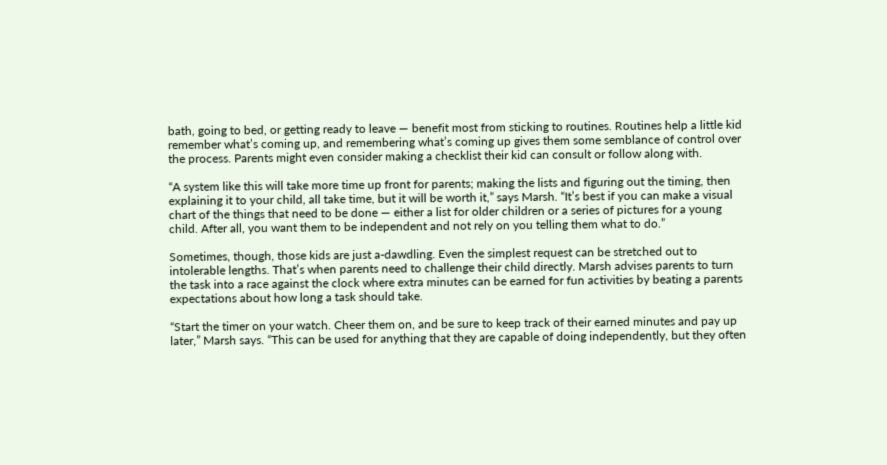bath, going to bed, or getting ready to leave — benefit most from sticking to routines. Routines help a little kid remember what’s coming up, and remembering what’s coming up gives them some semblance of control over the process. Parents might even consider making a checklist their kid can consult or follow along with.

“A system like this will take more time up front for parents; making the lists and figuring out the timing, then explaining it to your child, all take time, but it will be worth it,” says Marsh. “It’s best if you can make a visual chart of the things that need to be done — either a list for older children or a series of pictures for a young child. After all, you want them to be independent and not rely on you telling them what to do.”

Sometimes, though, those kids are just a-dawdling. Even the simplest request can be stretched out to intolerable lengths. That’s when parents need to challenge their child directly. Marsh advises parents to turn the task into a race against the clock where extra minutes can be earned for fun activities by beating a parents expectations about how long a task should take.

“Start the timer on your watch. Cheer them on, and be sure to keep track of their earned minutes and pay up later,” Marsh says. “This can be used for anything that they are capable of doing independently, but they often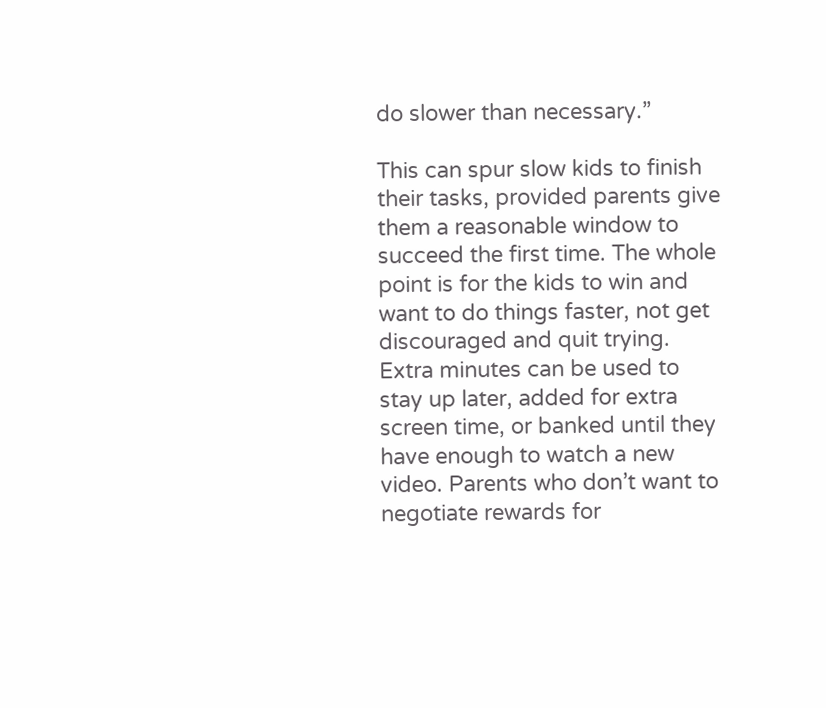do slower than necessary.”

This can spur slow kids to finish their tasks, provided parents give them a reasonable window to succeed the first time. The whole point is for the kids to win and want to do things faster, not get discouraged and quit trying. Extra minutes can be used to stay up later, added for extra screen time, or banked until they have enough to watch a new video. Parents who don’t want to negotiate rewards for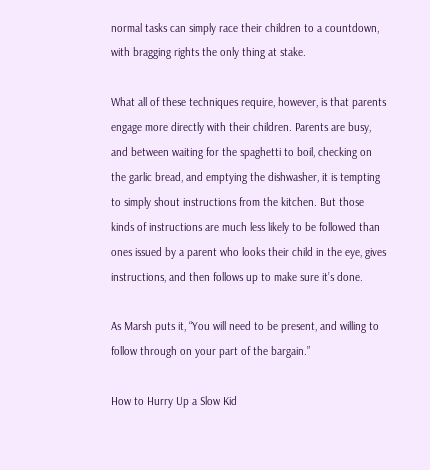normal tasks can simply race their children to a countdown, with bragging rights the only thing at stake.

What all of these techniques require, however, is that parents engage more directly with their children. Parents are busy, and between waiting for the spaghetti to boil, checking on the garlic bread, and emptying the dishwasher, it is tempting to simply shout instructions from the kitchen. But those kinds of instructions are much less likely to be followed than ones issued by a parent who looks their child in the eye, gives instructions, and then follows up to make sure it’s done.

As Marsh puts it, “You will need to be present, and willing to follow through on your part of the bargain.”

How to Hurry Up a Slow Kid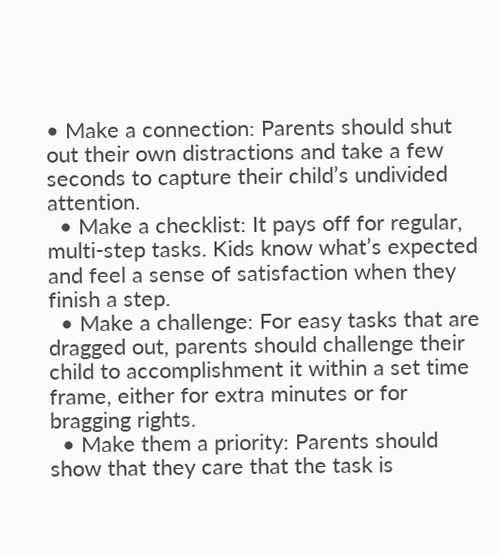• Make a connection: Parents should shut out their own distractions and take a few seconds to capture their child’s undivided attention.
  • Make a checklist: It pays off for regular, multi-step tasks. Kids know what’s expected and feel a sense of satisfaction when they finish a step.
  • Make a challenge: For easy tasks that are dragged out, parents should challenge their child to accomplishment it within a set time frame, either for extra minutes or for bragging rights.
  • Make them a priority: Parents should show that they care that the task is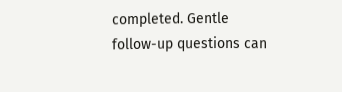completed. Gentle follow-up questions can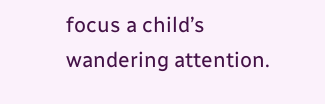focus a child’s wandering attention.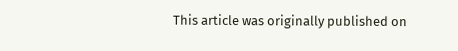This article was originally published on